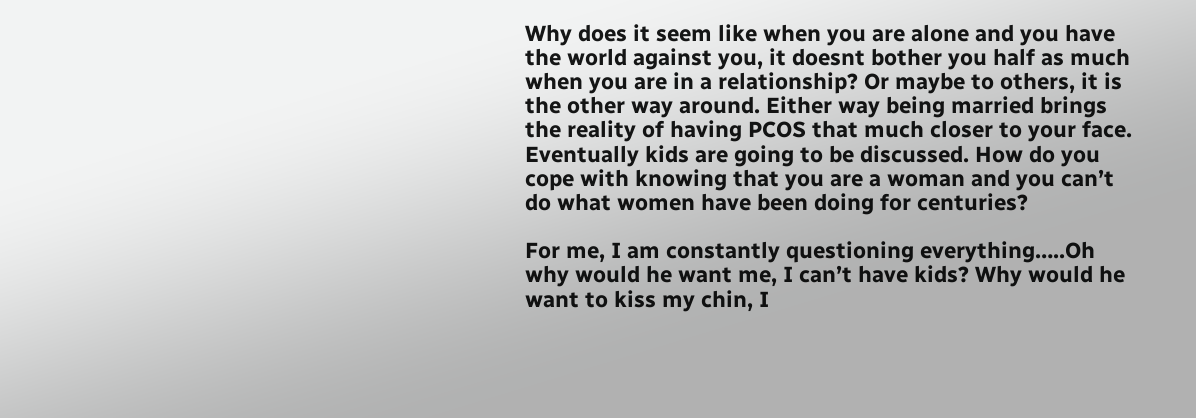Why does it seem like when you are alone and you have the world against you, it doesnt bother you half as much when you are in a relationship? Or maybe to others, it is the other way around. Either way being married brings the reality of having PCOS that much closer to your face. Eventually kids are going to be discussed. How do you cope with knowing that you are a woman and you can’t do what women have been doing for centuries?

For me, I am constantly questioning everything…..Oh why would he want me, I can’t have kids? Why would he want to kiss my chin, I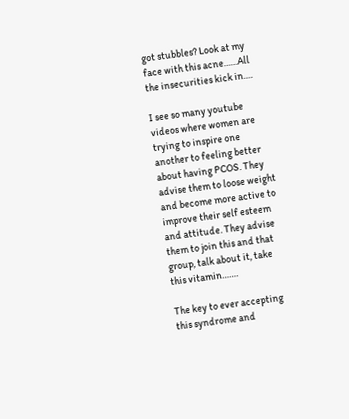got stubbles? Look at my face with this acne……All the insecurities kick in….

I see so many youtube videos where women are trying to inspire one another to feeling better about having PCOS. They advise them to loose weight and become more active to improve their self esteem and attitude. They advise them to join this and that group, talk about it, take this vitamin…….

The key to ever accepting this syndrome and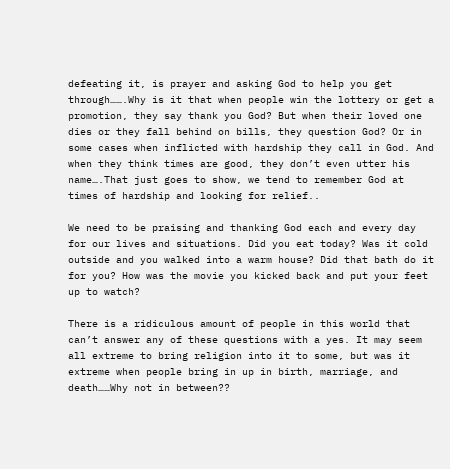defeating it, is prayer and asking God to help you get through…….Why is it that when people win the lottery or get a promotion, they say thank you God? But when their loved one dies or they fall behind on bills, they question God? Or in some cases when inflicted with hardship they call in God. And when they think times are good, they don’t even utter his name….That just goes to show, we tend to remember God at times of hardship and looking for relief..

We need to be praising and thanking God each and every day for our lives and situations. Did you eat today? Was it cold outside and you walked into a warm house? Did that bath do it for you? How was the movie you kicked back and put your feet up to watch?

There is a ridiculous amount of people in this world that can’t answer any of these questions with a yes. It may seem all extreme to bring religion into it to some, but was it extreme when people bring in up in birth, marriage, and death……Why not in between??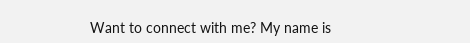Want to connect with me? My name is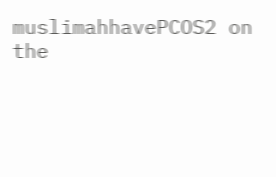muslimahhavePCOS2 on the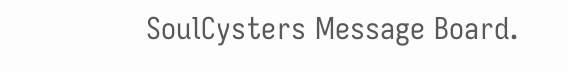SoulCysters Message Board.